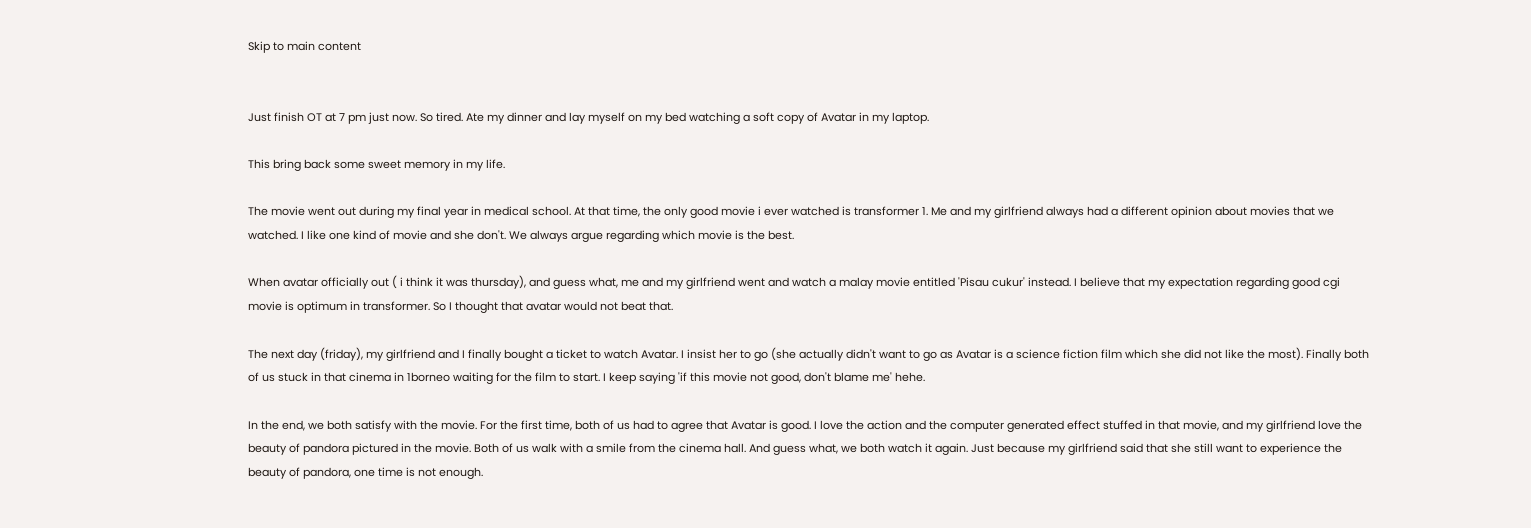Skip to main content


Just finish OT at 7 pm just now. So tired. Ate my dinner and lay myself on my bed watching a soft copy of Avatar in my laptop.

This bring back some sweet memory in my life.

The movie went out during my final year in medical school. At that time, the only good movie i ever watched is transformer 1. Me and my girlfriend always had a different opinion about movies that we watched. I like one kind of movie and she don't. We always argue regarding which movie is the best.

When avatar officially out ( i think it was thursday), and guess what, me and my girlfriend went and watch a malay movie entitled 'Pisau cukur' instead. I believe that my expectation regarding good cgi movie is optimum in transformer. So I thought that avatar would not beat that.

The next day (friday), my girlfriend and I finally bought a ticket to watch Avatar. I insist her to go (she actually didn't want to go as Avatar is a science fiction film which she did not like the most). Finally both of us stuck in that cinema in 1borneo waiting for the film to start. I keep saying 'if this movie not good, don't blame me' hehe.

In the end, we both satisfy with the movie. For the first time, both of us had to agree that Avatar is good. I love the action and the computer generated effect stuffed in that movie, and my girlfriend love the beauty of pandora pictured in the movie. Both of us walk with a smile from the cinema hall. And guess what, we both watch it again. Just because my girlfriend said that she still want to experience the beauty of pandora, one time is not enough.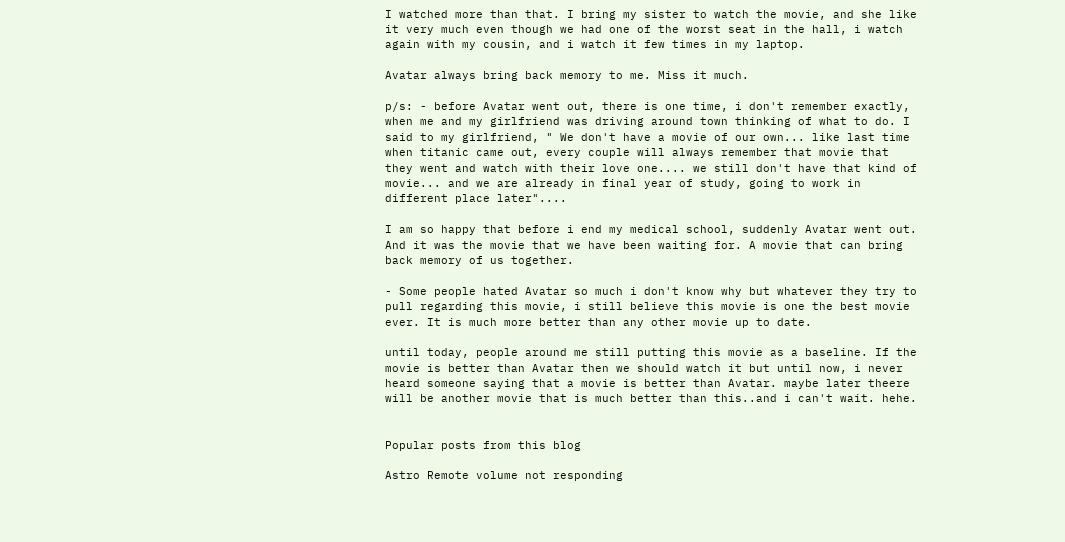I watched more than that. I bring my sister to watch the movie, and she like it very much even though we had one of the worst seat in the hall, i watch again with my cousin, and i watch it few times in my laptop.

Avatar always bring back memory to me. Miss it much.

p/s: - before Avatar went out, there is one time, i don't remember exactly, when me and my girlfriend was driving around town thinking of what to do. I said to my girlfriend, " We don't have a movie of our own... like last time when titanic came out, every couple will always remember that movie that they went and watch with their love one.... we still don't have that kind of movie... and we are already in final year of study, going to work in different place later"....

I am so happy that before i end my medical school, suddenly Avatar went out. And it was the movie that we have been waiting for. A movie that can bring back memory of us together.

- Some people hated Avatar so much i don't know why but whatever they try to pull regarding this movie, i still believe this movie is one the best movie ever. It is much more better than any other movie up to date.

until today, people around me still putting this movie as a baseline. If the movie is better than Avatar then we should watch it but until now, i never heard someone saying that a movie is better than Avatar. maybe later theere will be another movie that is much better than this..and i can't wait. hehe.


Popular posts from this blog

Astro Remote volume not responding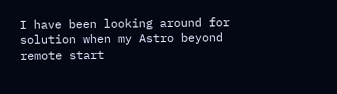I have been looking around for solution when my Astro beyond remote start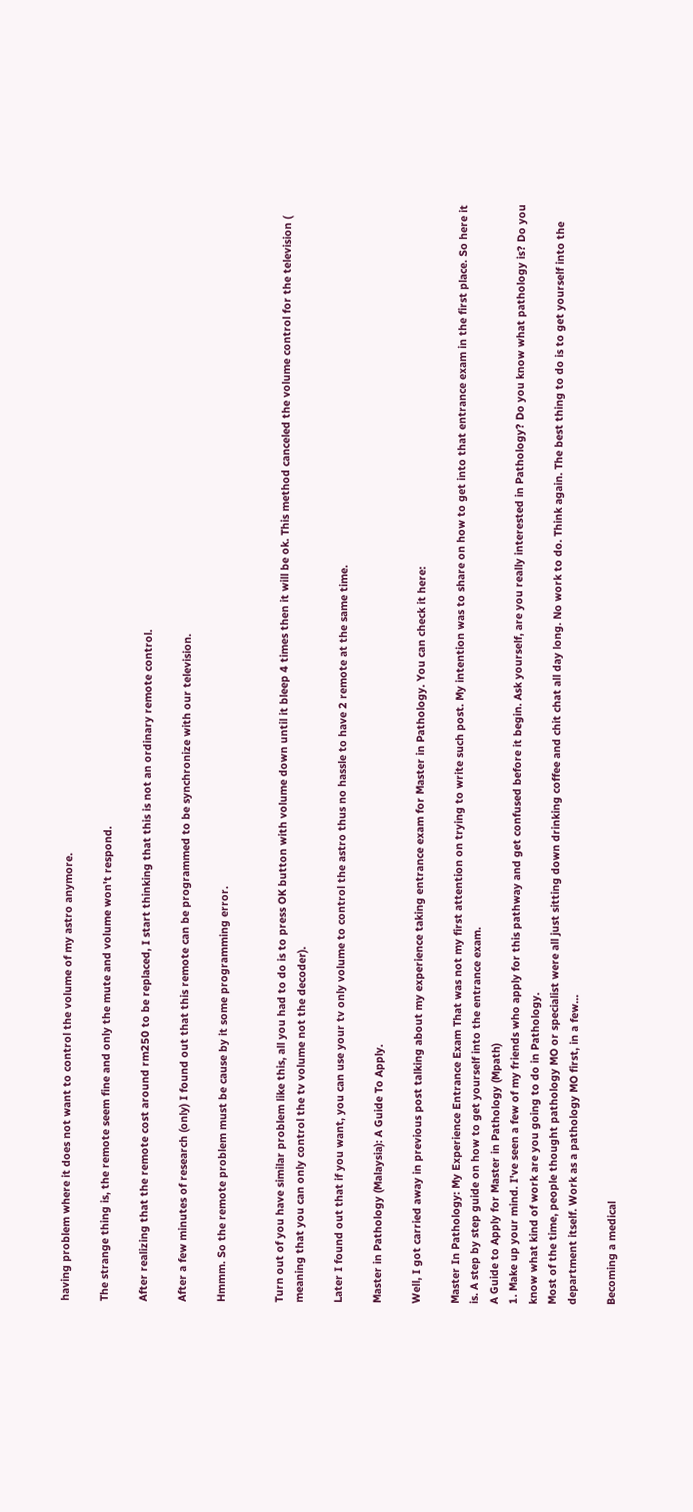having problem where it does not want to control the volume of my astro anymore.

The strange thing is, the remote seem fine and only the mute and volume won't respond.

After realizing that the remote cost around rm250 to be replaced, I start thinking that this is not an ordinary remote control.

After a few minutes of research (only) I found out that this remote can be programmed to be synchronize with our television.

Hmmm. So the remote problem must be cause by it some programming error.


Turn out of you have similar problem like this, all you had to do is to press OK button with volume down until it bleep 4 times then it will be ok. This method canceled the volume control for the television ( meaning that you can only control the tv volume not the decoder).

Later I found out that if you want, you can use your tv only volume to control the astro thus no hassle to have 2 remote at the same time.

Master in Pathology (Malaysia): A Guide To Apply.

Well, I got carried away in previous post talking about my experience taking entrance exam for Master in Pathology. You can check it here:

Master In Pathology: My Experience Entrance Exam That was not my first attention on trying to write such post. My intention was to share on how to get into that entrance exam in the first place. So here it is. A step by step guide on how to get yourself into the entrance exam.
A Guide to Apply for Master in Pathology (Mpath)
1. Make up your mind. I've seen a few of my friends who apply for this pathway and get confused before it begin. Ask yourself, are you really interested in Pathology? Do you know what pathology is? Do you know what kind of work are you going to do in Pathology.
Most of the time, people thought pathology MO or specialist were all just sitting down drinking coffee and chit chat all day long. No work to do. Think again. The best thing to do is to get yourself into the department itself. Work as a pathology MO first, in a few…

Becoming a medical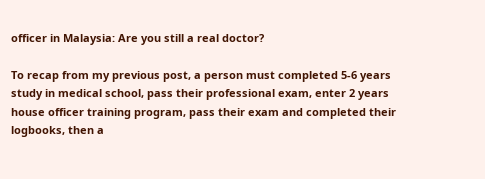officer in Malaysia: Are you still a real doctor?

To recap from my previous post, a person must completed 5-6 years study in medical school, pass their professional exam, enter 2 years house officer training program, pass their exam and completed their logbooks, then a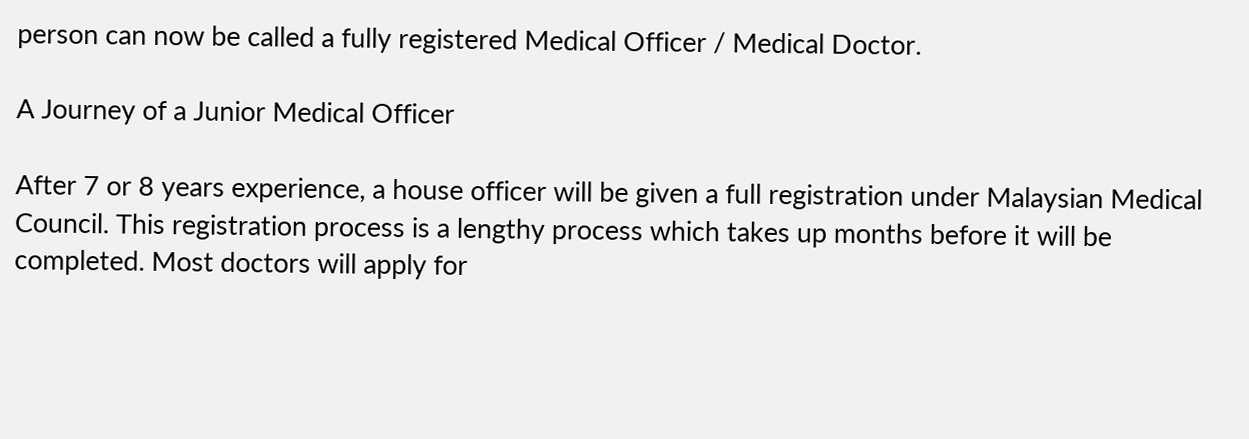person can now be called a fully registered Medical Officer / Medical Doctor.

A Journey of a Junior Medical Officer

After 7 or 8 years experience, a house officer will be given a full registration under Malaysian Medical Council. This registration process is a lengthy process which takes up months before it will be completed. Most doctors will apply for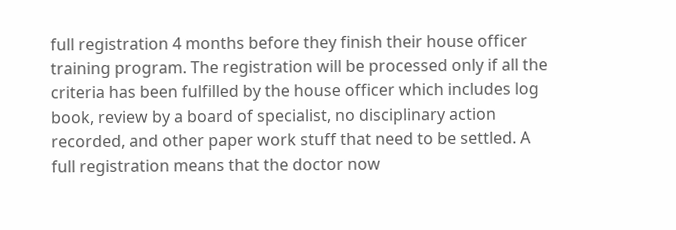full registration 4 months before they finish their house officer training program. The registration will be processed only if all the criteria has been fulfilled by the house officer which includes log book, review by a board of specialist, no disciplinary action recorded, and other paper work stuff that need to be settled. A full registration means that the doctor now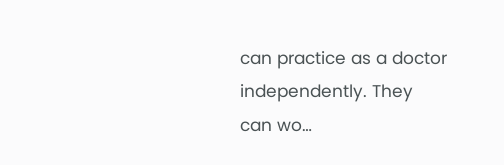can practice as a doctor independently. They can wo…